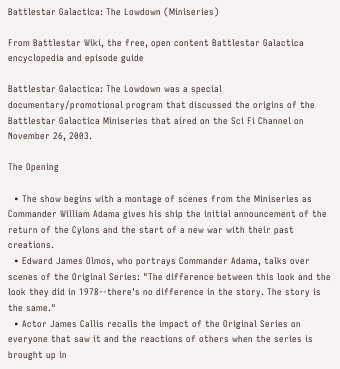Battlestar Galactica: The Lowdown (Miniseries)

From Battlestar Wiki, the free, open content Battlestar Galactica encyclopedia and episode guide

Battlestar Galactica: The Lowdown was a special documentary/promotional program that discussed the origins of the Battlestar Galactica Miniseries that aired on the Sci Fi Channel on November 26, 2003.

The Opening

  • The show begins with a montage of scenes from the Miniseries as Commander William Adama gives his ship the initial announcement of the return of the Cylons and the start of a new war with their past creations.
  • Edward James Olmos, who portrays Commander Adama, talks over scenes of the Original Series: "The difference between this look and the look they did in 1978--there's no difference in the story. The story is the same."
  • Actor James Callis recalls the impact of the Original Series on everyone that saw it and the reactions of others when the series is brought up in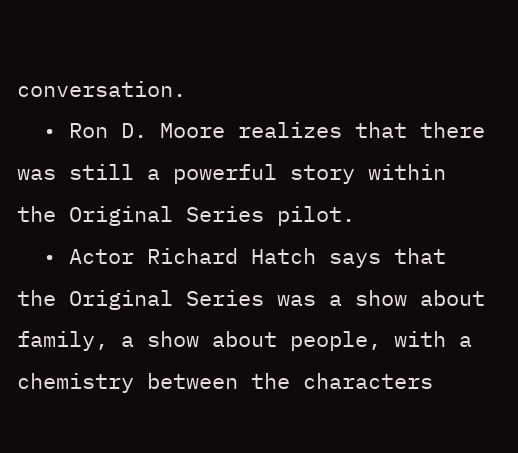conversation.
  • Ron D. Moore realizes that there was still a powerful story within the Original Series pilot.
  • Actor Richard Hatch says that the Original Series was a show about family, a show about people, with a chemistry between the characters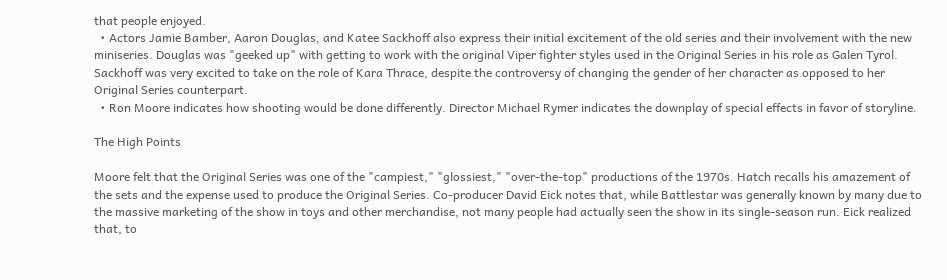that people enjoyed.
  • Actors Jamie Bamber, Aaron Douglas, and Katee Sackhoff also express their initial excitement of the old series and their involvement with the new miniseries. Douglas was "geeked up" with getting to work with the original Viper fighter styles used in the Original Series in his role as Galen Tyrol. Sackhoff was very excited to take on the role of Kara Thrace, despite the controversy of changing the gender of her character as opposed to her Original Series counterpart.
  • Ron Moore indicates how shooting would be done differently. Director Michael Rymer indicates the downplay of special effects in favor of storyline.

The High Points

Moore felt that the Original Series was one of the "campiest," "glossiest," "over-the-top" productions of the 1970s. Hatch recalls his amazement of the sets and the expense used to produce the Original Series. Co-producer David Eick notes that, while Battlestar was generally known by many due to the massive marketing of the show in toys and other merchandise, not many people had actually seen the show in its single-season run. Eick realized that, to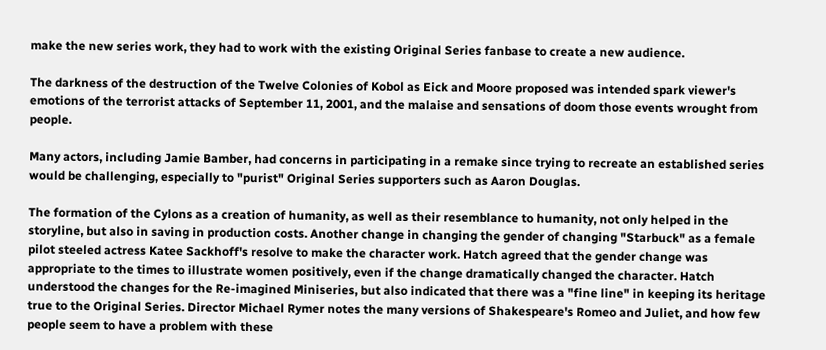make the new series work, they had to work with the existing Original Series fanbase to create a new audience.

The darkness of the destruction of the Twelve Colonies of Kobol as Eick and Moore proposed was intended spark viewer's emotions of the terrorist attacks of September 11, 2001, and the malaise and sensations of doom those events wrought from people.

Many actors, including Jamie Bamber, had concerns in participating in a remake since trying to recreate an established series would be challenging, especially to "purist" Original Series supporters such as Aaron Douglas.

The formation of the Cylons as a creation of humanity, as well as their resemblance to humanity, not only helped in the storyline, but also in saving in production costs. Another change in changing the gender of changing "Starbuck" as a female pilot steeled actress Katee Sackhoff's resolve to make the character work. Hatch agreed that the gender change was appropriate to the times to illustrate women positively, even if the change dramatically changed the character. Hatch understood the changes for the Re-imagined Miniseries, but also indicated that there was a "fine line" in keeping its heritage true to the Original Series. Director Michael Rymer notes the many versions of Shakespeare's Romeo and Juliet, and how few people seem to have a problem with these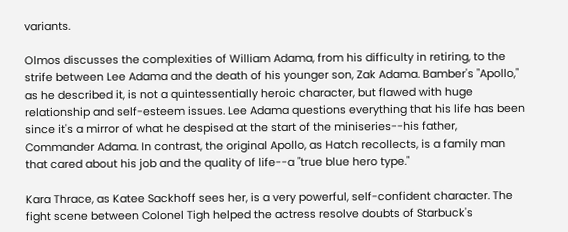variants.

Olmos discusses the complexities of William Adama, from his difficulty in retiring, to the strife between Lee Adama and the death of his younger son, Zak Adama. Bamber's "Apollo," as he described it, is not a quintessentially heroic character, but flawed with huge relationship and self-esteem issues. Lee Adama questions everything that his life has been since it's a mirror of what he despised at the start of the miniseries--his father, Commander Adama. In contrast, the original Apollo, as Hatch recollects, is a family man that cared about his job and the quality of life--a "true blue hero type."

Kara Thrace, as Katee Sackhoff sees her, is a very powerful, self-confident character. The fight scene between Colonel Tigh helped the actress resolve doubts of Starbuck's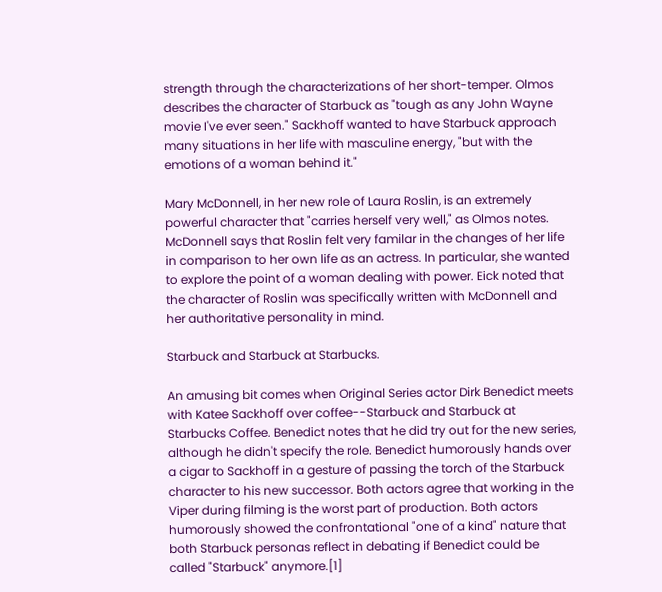strength through the characterizations of her short-temper. Olmos describes the character of Starbuck as "tough as any John Wayne movie I've ever seen." Sackhoff wanted to have Starbuck approach many situations in her life with masculine energy, "but with the emotions of a woman behind it."

Mary McDonnell, in her new role of Laura Roslin, is an extremely powerful character that "carries herself very well," as Olmos notes. McDonnell says that Roslin felt very familar in the changes of her life in comparison to her own life as an actress. In particular, she wanted to explore the point of a woman dealing with power. Eick noted that the character of Roslin was specifically written with McDonnell and her authoritative personality in mind.

Starbuck and Starbuck at Starbucks.

An amusing bit comes when Original Series actor Dirk Benedict meets with Katee Sackhoff over coffee--Starbuck and Starbuck at Starbucks Coffee. Benedict notes that he did try out for the new series, although he didn't specify the role. Benedict humorously hands over a cigar to Sackhoff in a gesture of passing the torch of the Starbuck character to his new successor. Both actors agree that working in the Viper during filming is the worst part of production. Both actors humorously showed the confrontational "one of a kind" nature that both Starbuck personas reflect in debating if Benedict could be called "Starbuck" anymore.[1]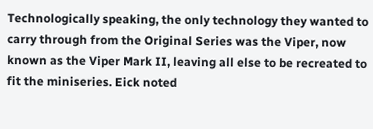Technologically speaking, the only technology they wanted to carry through from the Original Series was the Viper, now known as the Viper Mark II, leaving all else to be recreated to fit the miniseries. Eick noted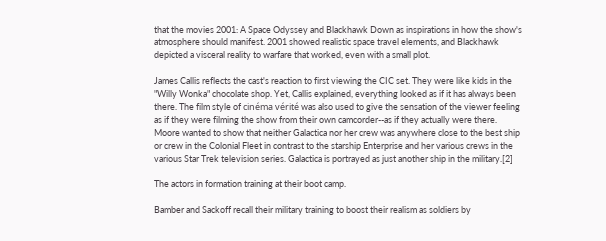that the movies 2001: A Space Odyssey and Blackhawk Down as inspirations in how the show's atmosphere should manifest. 2001 showed realistic space travel elements, and Blackhawk depicted a visceral reality to warfare that worked, even with a small plot.

James Callis reflects the cast's reaction to first viewing the CIC set. They were like kids in the "Willy Wonka" chocolate shop. Yet, Callis explained, everything looked as if it has always been there. The film style of cinéma vérité was also used to give the sensation of the viewer feeling as if they were filming the show from their own camcorder--as if they actually were there. Moore wanted to show that neither Galactica nor her crew was anywhere close to the best ship or crew in the Colonial Fleet in contrast to the starship Enterprise and her various crews in the various Star Trek television series. Galactica is portrayed as just another ship in the military.[2]

The actors in formation training at their boot camp.

Bamber and Sackoff recall their military training to boost their realism as soldiers by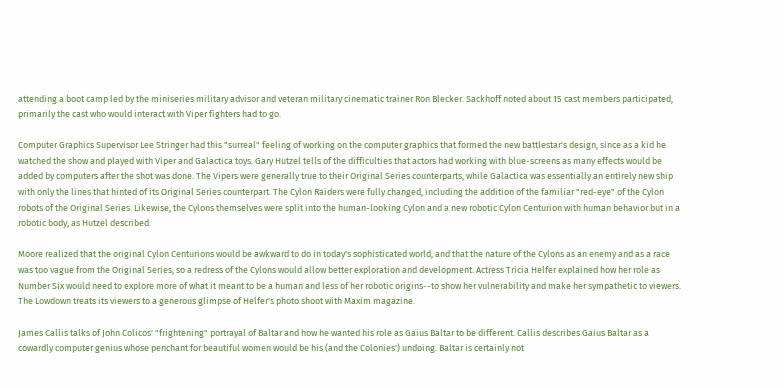attending a boot camp led by the miniseries military advisor and veteran military cinematic trainer Ron Blecker. Sackhoff noted about 15 cast members participated, primarily the cast who would interact with Viper fighters had to go.

Computer Graphics Supervisor Lee Stringer had this "surreal" feeling of working on the computer graphics that formed the new battlestar's design, since as a kid he watched the show and played with Viper and Galactica toys. Gary Hutzel tells of the difficulties that actors had working with blue-screens as many effects would be added by computers after the shot was done. The Vipers were generally true to their Original Series counterparts, while Galactica was essentially an entirely new ship with only the lines that hinted of its Original Series counterpart. The Cylon Raiders were fully changed, including the addition of the familiar "red-eye" of the Cylon robots of the Original Series. Likewise, the Cylons themselves were split into the human-looking Cylon and a new robotic Cylon Centurion with human behavior but in a robotic body, as Hutzel described.

Moore realized that the original Cylon Centurions would be awkward to do in today's sophisticated world, and that the nature of the Cylons as an enemy and as a race was too vague from the Original Series, so a redress of the Cylons would allow better exploration and development. Actress Tricia Helfer explained how her role as Number Six would need to explore more of what it meant to be a human and less of her robotic origins--to show her vulnerability and make her sympathetic to viewers. The Lowdown treats its viewers to a generous glimpse of Helfer's photo shoot with Maxim magazine.

James Callis talks of John Colicos' "frightening" portrayal of Baltar and how he wanted his role as Gaius Baltar to be different. Callis describes Gaius Baltar as a cowardly computer genius whose penchant for beautiful women would be his (and the Colonies') undoing. Baltar is certainly not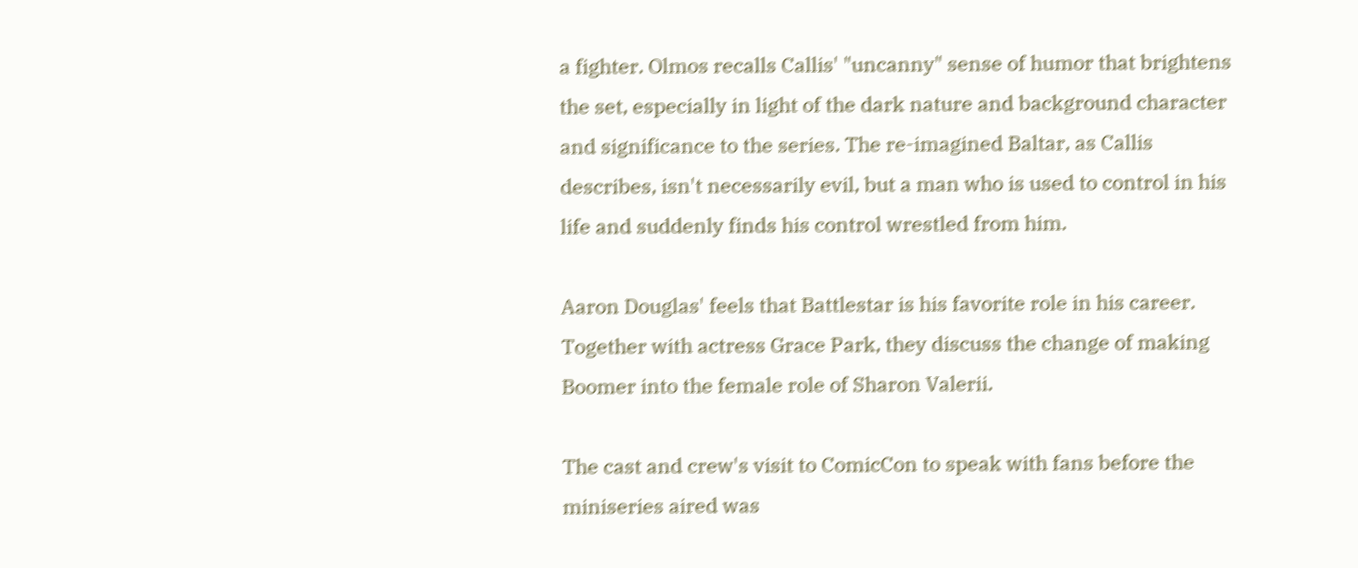a fighter. Olmos recalls Callis' "uncanny" sense of humor that brightens the set, especially in light of the dark nature and background character and significance to the series. The re-imagined Baltar, as Callis describes, isn't necessarily evil, but a man who is used to control in his life and suddenly finds his control wrestled from him.

Aaron Douglas' feels that Battlestar is his favorite role in his career. Together with actress Grace Park, they discuss the change of making Boomer into the female role of Sharon Valerii.

The cast and crew's visit to ComicCon to speak with fans before the miniseries aired was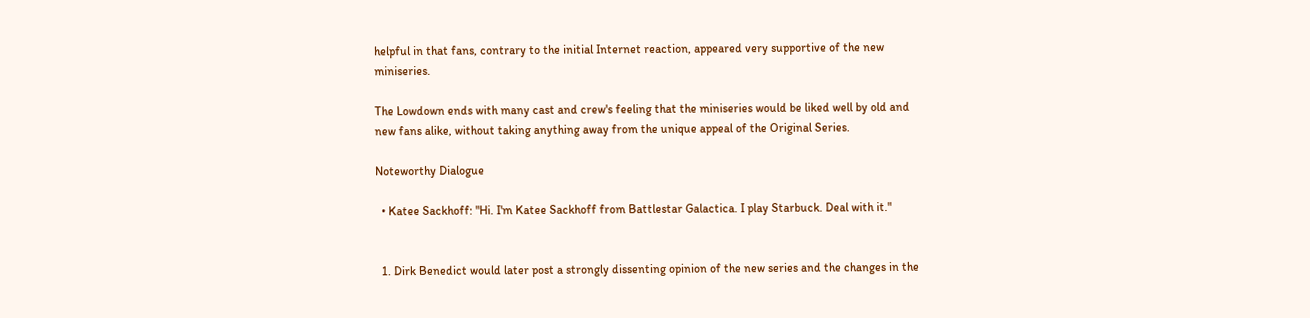helpful in that fans, contrary to the initial Internet reaction, appeared very supportive of the new miniseries.

The Lowdown ends with many cast and crew's feeling that the miniseries would be liked well by old and new fans alike, without taking anything away from the unique appeal of the Original Series.

Noteworthy Dialogue

  • Katee Sackhoff: "Hi. I'm Katee Sackhoff from Battlestar Galactica. I play Starbuck. Deal with it."


  1. Dirk Benedict would later post a strongly dissenting opinion of the new series and the changes in the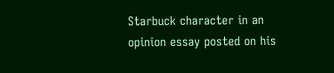Starbuck character in an opinion essay posted on his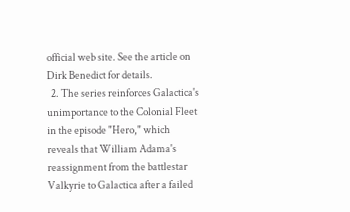official web site. See the article on Dirk Benedict for details.
  2. The series reinforces Galactica's unimportance to the Colonial Fleet in the episode "Hero," which reveals that William Adama's reassignment from the battlestar Valkyrie to Galactica after a failed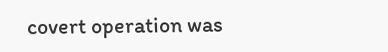covert operation was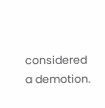considered a demotion.